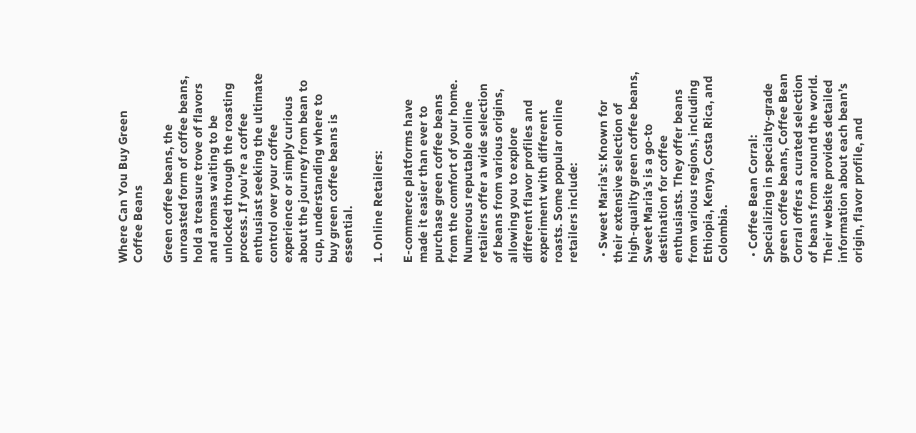Where Can You Buy Green Coffee Beans

Green coffee beans, the unroasted form of coffee beans, hold a treasure trove of flavors and aromas waiting to be unlocked through the roasting process. If you’re a coffee enthusiast seeking the ultimate control over your coffee experience or simply curious about the journey from bean to cup, understanding where to buy green coffee beans is essential.

1. Online Retailers:

E-commerce platforms have made it easier than ever to purchase green coffee beans from the comfort of your home. Numerous reputable online retailers offer a wide selection of beans from various origins, allowing you to explore different flavor profiles and experiment with different roasts. Some popular online retailers include:

  • Sweet Maria’s: Known for their extensive selection of high-quality green coffee beans, Sweet Maria’s is a go-to destination for coffee enthusiasts. They offer beans from various regions, including Ethiopia, Kenya, Costa Rica, and Colombia.

  • Coffee Bean Corral: Specializing in specialty-grade green coffee beans, Coffee Bean Corral offers a curated selection of beans from around the world. Their website provides detailed information about each bean’s origin, flavor profile, and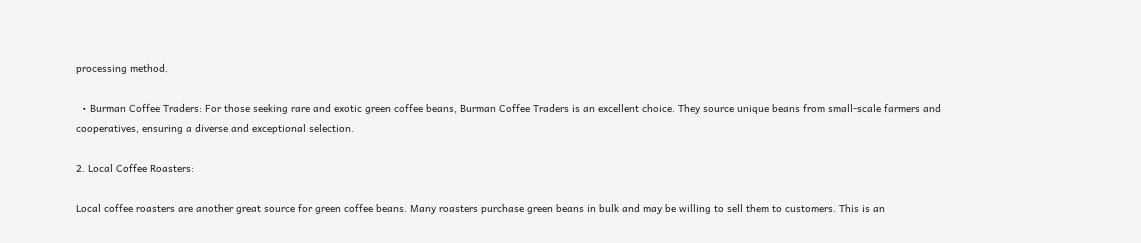processing method.

  • Burman Coffee Traders: For those seeking rare and exotic green coffee beans, Burman Coffee Traders is an excellent choice. They source unique beans from small-scale farmers and cooperatives, ensuring a diverse and exceptional selection.

2. Local Coffee Roasters:

Local coffee roasters are another great source for green coffee beans. Many roasters purchase green beans in bulk and may be willing to sell them to customers. This is an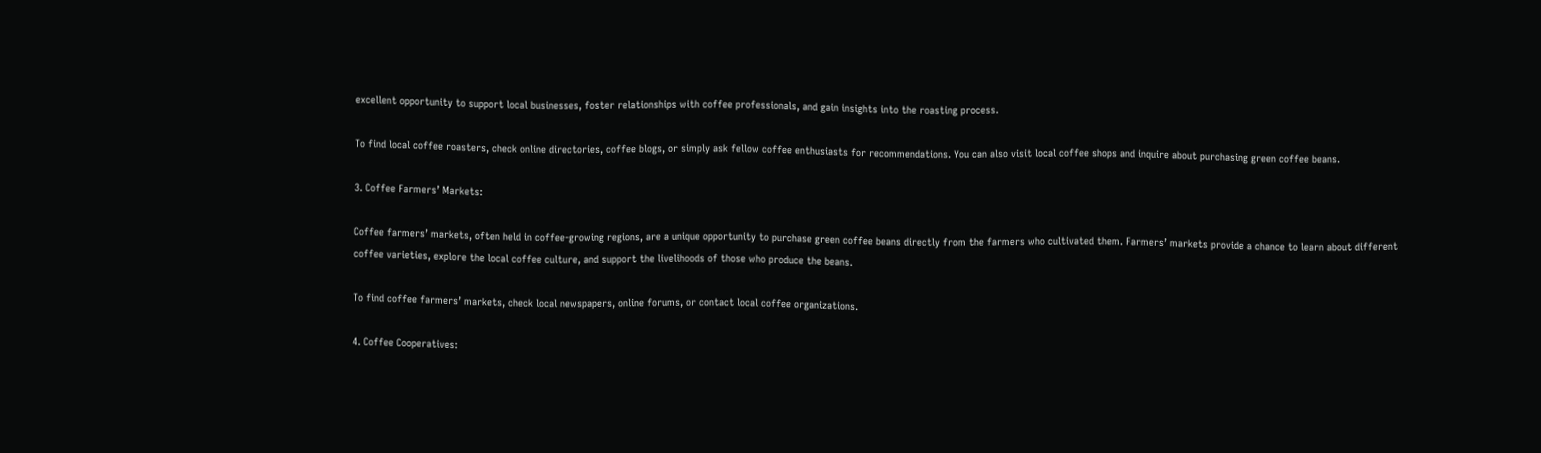excellent opportunity to support local businesses, foster relationships with coffee professionals, and gain insights into the roasting process.

To find local coffee roasters, check online directories, coffee blogs, or simply ask fellow coffee enthusiasts for recommendations. You can also visit local coffee shops and inquire about purchasing green coffee beans.

3. Coffee Farmers’ Markets:

Coffee farmers’ markets, often held in coffee-growing regions, are a unique opportunity to purchase green coffee beans directly from the farmers who cultivated them. Farmers’ markets provide a chance to learn about different coffee varieties, explore the local coffee culture, and support the livelihoods of those who produce the beans.

To find coffee farmers’ markets, check local newspapers, online forums, or contact local coffee organizations.

4. Coffee Cooperatives: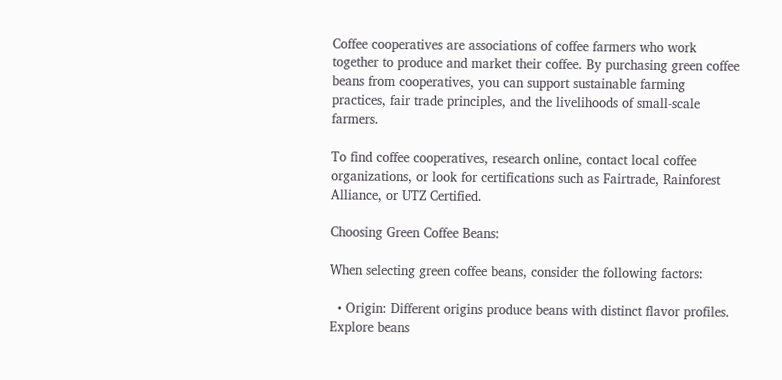Coffee cooperatives are associations of coffee farmers who work together to produce and market their coffee. By purchasing green coffee beans from cooperatives, you can support sustainable farming practices, fair trade principles, and the livelihoods of small-scale farmers.

To find coffee cooperatives, research online, contact local coffee organizations, or look for certifications such as Fairtrade, Rainforest Alliance, or UTZ Certified.

Choosing Green Coffee Beans:

When selecting green coffee beans, consider the following factors:

  • Origin: Different origins produce beans with distinct flavor profiles. Explore beans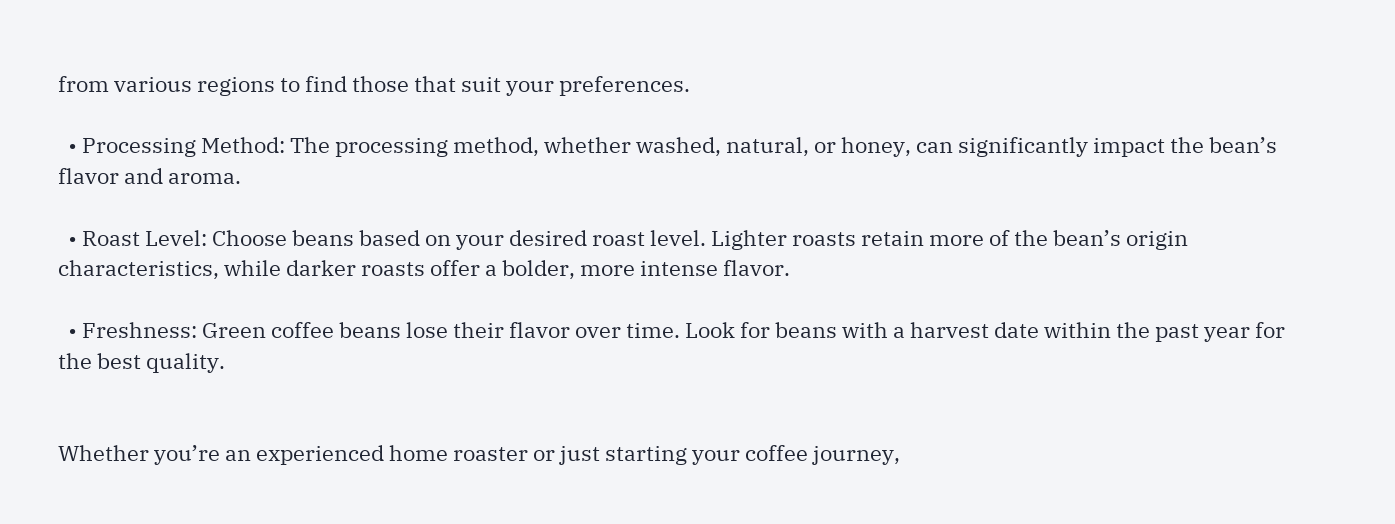from various regions to find those that suit your preferences.

  • Processing Method: The processing method, whether washed, natural, or honey, can significantly impact the bean’s flavor and aroma.

  • Roast Level: Choose beans based on your desired roast level. Lighter roasts retain more of the bean’s origin characteristics, while darker roasts offer a bolder, more intense flavor.

  • Freshness: Green coffee beans lose their flavor over time. Look for beans with a harvest date within the past year for the best quality.


Whether you’re an experienced home roaster or just starting your coffee journey,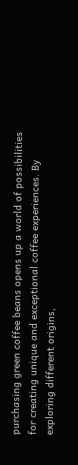purchasing green coffee beans opens up a world of possibilities for creating unique and exceptional coffee experiences. By exploring different origins,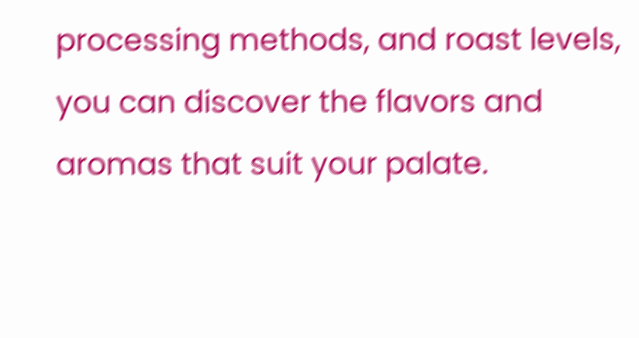processing methods, and roast levels, you can discover the flavors and aromas that suit your palate.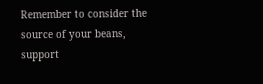Remember to consider the source of your beans, support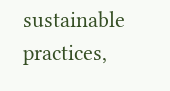sustainable practices,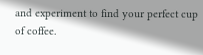and experiment to find your perfect cup of coffee.